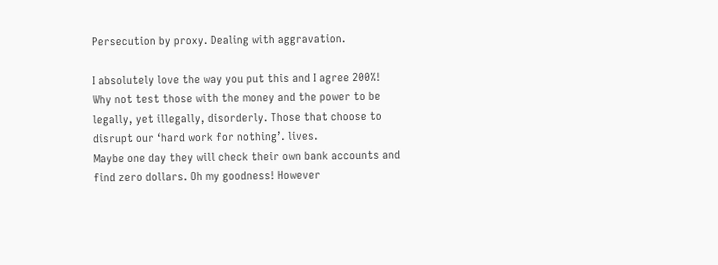Persecution by proxy. Dealing with aggravation.

I absolutely love the way you put this and I agree 200%!
Why not test those with the money and the power to be legally, yet illegally, disorderly. Those that choose to disrupt our ‘hard work for nothing’. lives.
Maybe one day they will check their own bank accounts and find zero dollars. Oh my goodness! However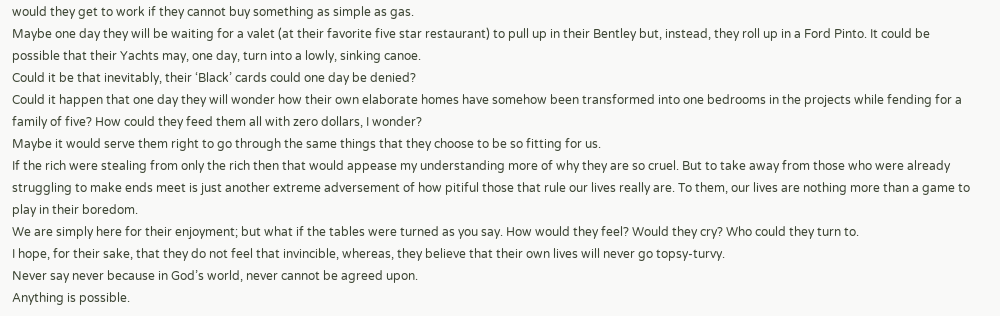would they get to work if they cannot buy something as simple as gas.
Maybe one day they will be waiting for a valet (at their favorite five star restaurant) to pull up in their Bentley but, instead, they roll up in a Ford Pinto. It could be possible that their Yachts may, one day, turn into a lowly, sinking canoe.
Could it be that inevitably, their ‘Black’ cards could one day be denied?
Could it happen that one day they will wonder how their own elaborate homes have somehow been transformed into one bedrooms in the projects while fending for a family of five? How could they feed them all with zero dollars, I wonder?
Maybe it would serve them right to go through the same things that they choose to be so fitting for us.
If the rich were stealing from only the rich then that would appease my understanding more of why they are so cruel. But to take away from those who were already struggling to make ends meet is just another extreme adversement of how pitiful those that rule our lives really are. To them, our lives are nothing more than a game to play in their boredom.
We are simply here for their enjoyment; but what if the tables were turned as you say. How would they feel? Would they cry? Who could they turn to.
I hope, for their sake, that they do not feel that invincible, whereas, they believe that their own lives will never go topsy-turvy.
Never say never because in God’s world, never cannot be agreed upon.
Anything is possible.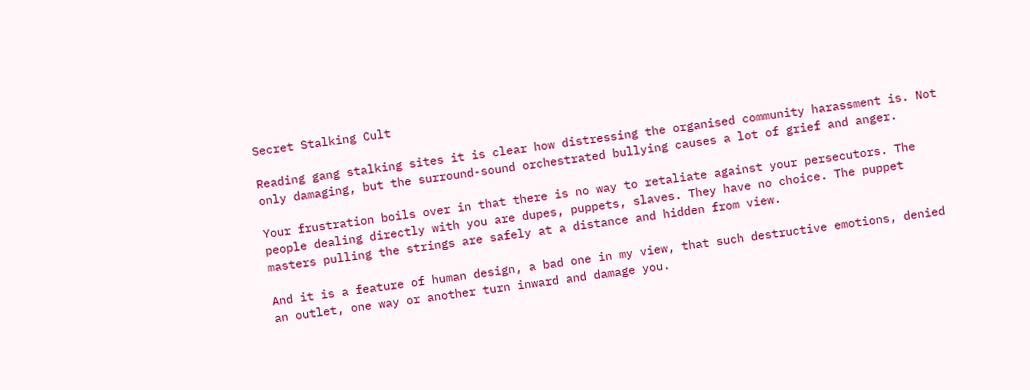Secret Stalking Cult

Reading gang stalking sites it is clear how distressing the organised community harassment is. Not only damaging, but the surround-sound orchestrated bullying causes a lot of grief and anger.

Your frustration boils over in that there is no way to retaliate against your persecutors. The people dealing directly with you are dupes, puppets, slaves. They have no choice. The puppet masters pulling the strings are safely at a distance and hidden from view.

And it is a feature of human design, a bad one in my view, that such destructive emotions, denied an outlet, one way or another turn inward and damage you.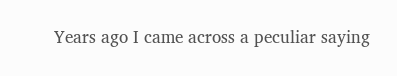Years ago I came across a peculiar saying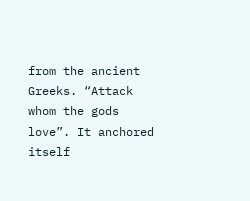from the ancient Greeks. “Attack whom the gods love”. It anchored itself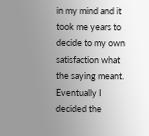in my mind and it took me years to decide to my own satisfaction what the saying meant. Eventually I decided the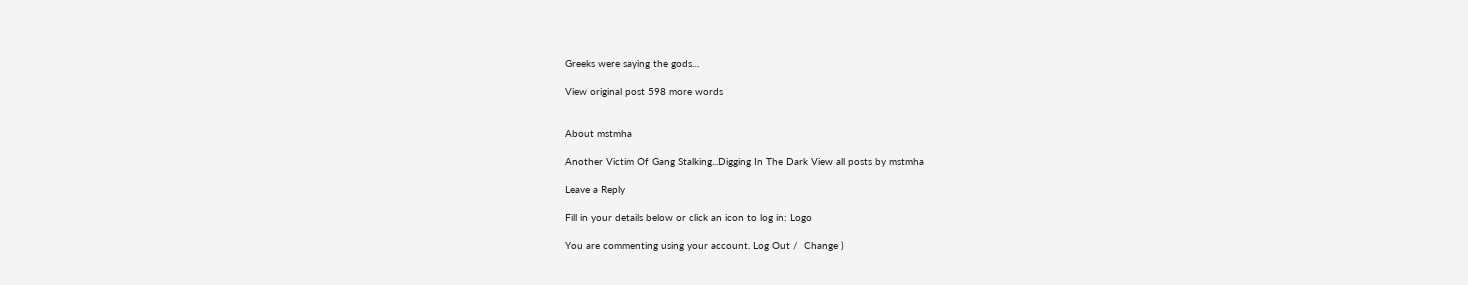Greeks were saying the gods…

View original post 598 more words


About mstmha

Another Victim Of Gang Stalking...Digging In The Dark View all posts by mstmha

Leave a Reply

Fill in your details below or click an icon to log in: Logo

You are commenting using your account. Log Out /  Change )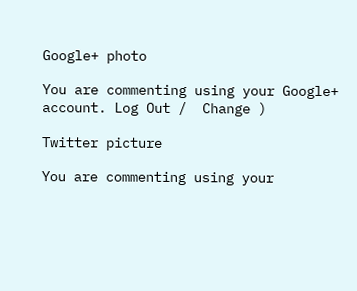Google+ photo

You are commenting using your Google+ account. Log Out /  Change )

Twitter picture

You are commenting using your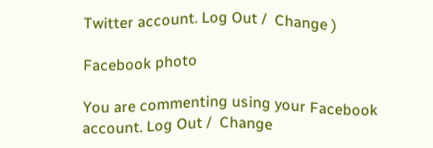Twitter account. Log Out /  Change )

Facebook photo

You are commenting using your Facebook account. Log Out /  Change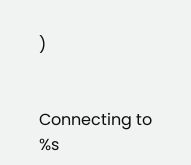)


Connecting to %s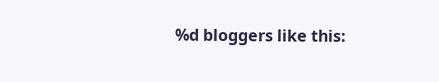%d bloggers like this: